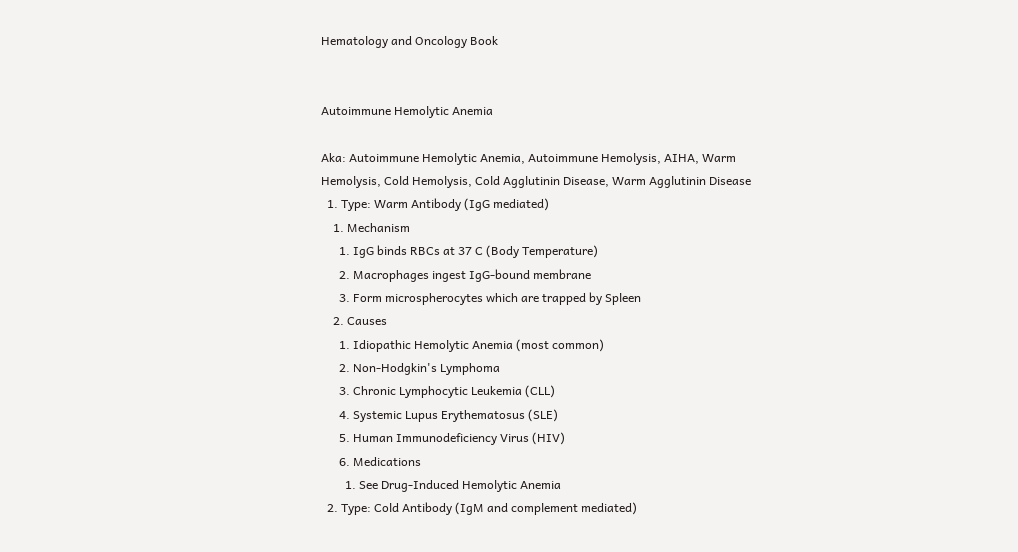Hematology and Oncology Book


Autoimmune Hemolytic Anemia

Aka: Autoimmune Hemolytic Anemia, Autoimmune Hemolysis, AIHA, Warm Hemolysis, Cold Hemolysis, Cold Agglutinin Disease, Warm Agglutinin Disease
  1. Type: Warm Antibody (IgG mediated)
    1. Mechanism
      1. IgG binds RBCs at 37 C (Body Temperature)
      2. Macrophages ingest IgG-bound membrane
      3. Form microspherocytes which are trapped by Spleen
    2. Causes
      1. Idiopathic Hemolytic Anemia (most common)
      2. Non-Hodgkin's Lymphoma
      3. Chronic Lymphocytic Leukemia (CLL)
      4. Systemic Lupus Erythematosus (SLE)
      5. Human Immunodeficiency Virus (HIV)
      6. Medications
        1. See Drug-Induced Hemolytic Anemia
  2. Type: Cold Antibody (IgM and complement mediated)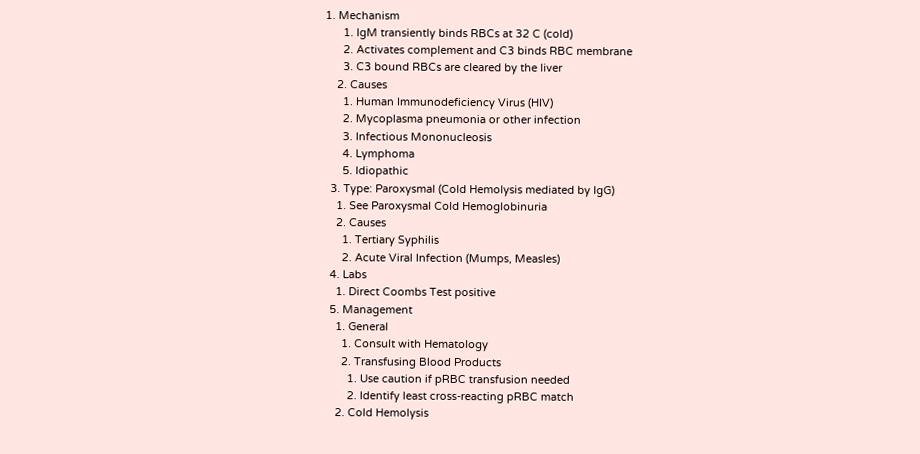1. Mechanism
      1. IgM transiently binds RBCs at 32 C (cold)
      2. Activates complement and C3 binds RBC membrane
      3. C3 bound RBCs are cleared by the liver
    2. Causes
      1. Human Immunodeficiency Virus (HIV)
      2. Mycoplasma pneumonia or other infection
      3. Infectious Mononucleosis
      4. Lymphoma
      5. Idiopathic
  3. Type: Paroxysmal (Cold Hemolysis mediated by IgG)
    1. See Paroxysmal Cold Hemoglobinuria
    2. Causes
      1. Tertiary Syphilis
      2. Acute Viral Infection (Mumps, Measles)
  4. Labs
    1. Direct Coombs Test positive
  5. Management
    1. General
      1. Consult with Hematology
      2. Transfusing Blood Products
        1. Use caution if pRBC transfusion needed
        2. Identify least cross-reacting pRBC match
    2. Cold Hemolysis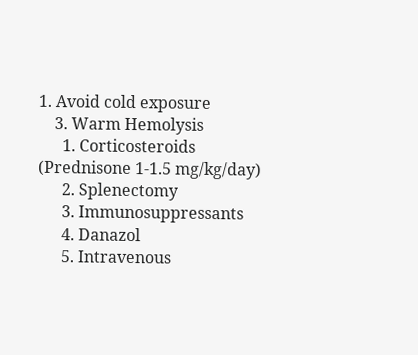1. Avoid cold exposure
    3. Warm Hemolysis
      1. Corticosteroids (Prednisone 1-1.5 mg/kg/day)
      2. Splenectomy
      3. Immunosuppressants
      4. Danazol
      5. Intravenous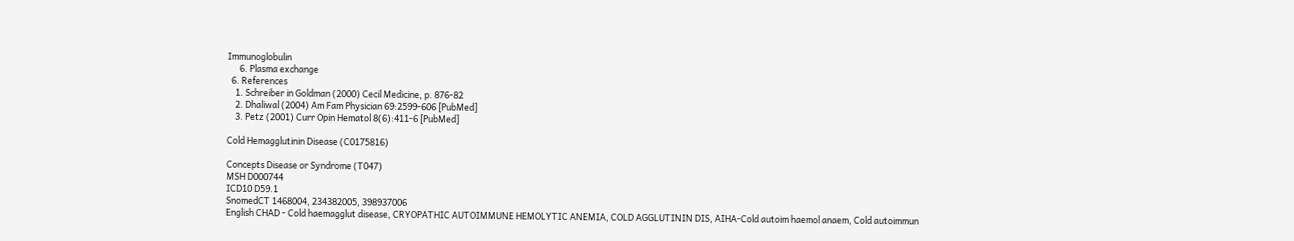Immunoglobulin
      6. Plasma exchange
  6. References
    1. Schreiber in Goldman (2000) Cecil Medicine, p. 876-82
    2. Dhaliwal (2004) Am Fam Physician 69:2599-606 [PubMed]
    3. Petz (2001) Curr Opin Hematol 8(6):411-6 [PubMed]

Cold Hemagglutinin Disease (C0175816)

Concepts Disease or Syndrome (T047)
MSH D000744
ICD10 D59.1
SnomedCT 1468004, 234382005, 398937006
English CHAD - Cold haemagglut disease, CRYOPATHIC AUTOIMMUNE HEMOLYTIC ANEMIA, COLD AGGLUTININ DIS, AIHA-Cold autoim haemol anaem, Cold autoimmun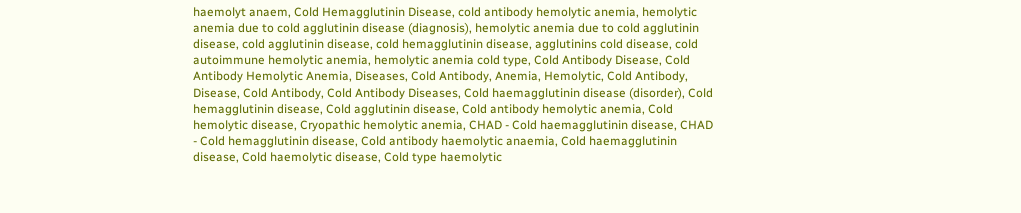haemolyt anaem, Cold Hemagglutinin Disease, cold antibody hemolytic anemia, hemolytic anemia due to cold agglutinin disease (diagnosis), hemolytic anemia due to cold agglutinin disease, cold agglutinin disease, cold hemagglutinin disease, agglutinins cold disease, cold autoimmune hemolytic anemia, hemolytic anemia cold type, Cold Antibody Disease, Cold Antibody Hemolytic Anemia, Diseases, Cold Antibody, Anemia, Hemolytic, Cold Antibody, Disease, Cold Antibody, Cold Antibody Diseases, Cold haemagglutinin disease (disorder), Cold hemagglutinin disease, Cold agglutinin disease, Cold antibody hemolytic anemia, Cold hemolytic disease, Cryopathic hemolytic anemia, CHAD - Cold haemagglutinin disease, CHAD - Cold hemagglutinin disease, Cold antibody haemolytic anaemia, Cold haemagglutinin disease, Cold haemolytic disease, Cold type haemolytic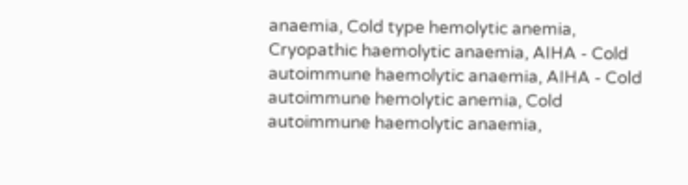anaemia, Cold type hemolytic anemia, Cryopathic haemolytic anaemia, AIHA - Cold autoimmune haemolytic anaemia, AIHA - Cold autoimmune hemolytic anemia, Cold autoimmune haemolytic anaemia,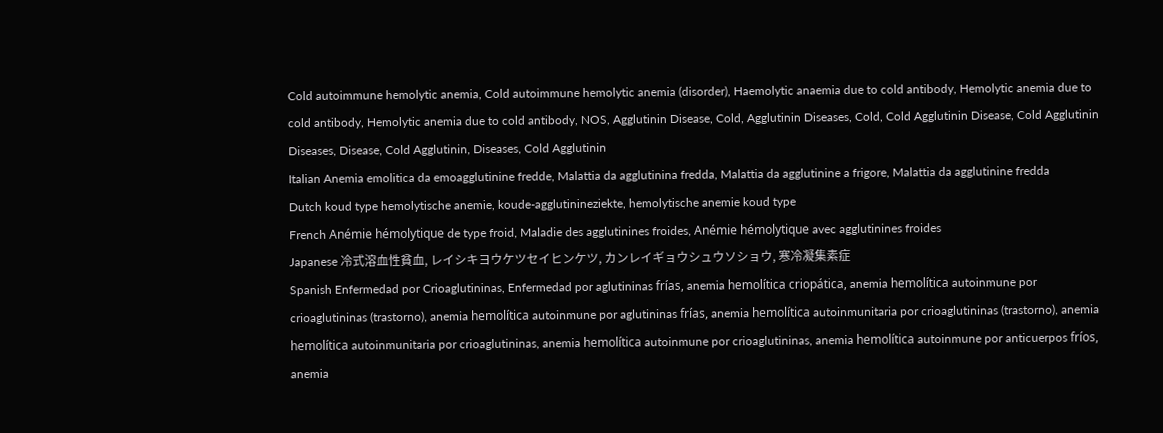Cold autoimmune hemolytic anemia, Cold autoimmune hemolytic anemia (disorder), Haemolytic anaemia due to cold antibody, Hemolytic anemia due to cold antibody, Hemolytic anemia due to cold antibody, NOS, Agglutinin Disease, Cold, Agglutinin Diseases, Cold, Cold Agglutinin Disease, Cold Agglutinin Diseases, Disease, Cold Agglutinin, Diseases, Cold Agglutinin
Italian Anemia emolitica da emoagglutinine fredde, Malattia da agglutinina fredda, Malattia da agglutinine a frigore, Malattia da agglutinine fredda
Dutch koud type hemolytische anemie, koude-agglutinineziekte, hemolytische anemie koud type
French Anémie hémolytique de type froid, Maladie des agglutinines froides, Anémie hémolytique avec agglutinines froides
Japanese 冷式溶血性貧血, レイシキヨウケツセイヒンケツ, カンレイギョウシュウソショウ, 寒冷凝集素症
Spanish Enfermedad por Crioaglutininas, Enfermedad por aglutininas frías, anemia hemolítica criopática, anemia hemolítica autoinmune por crioaglutininas (trastorno), anemia hemolítica autoinmune por aglutininas frías, anemia hemolítica autoinmunitaria por crioaglutininas (trastorno), anemia hemolítica autoinmunitaria por crioaglutininas, anemia hemolítica autoinmune por crioaglutininas, anemia hemolítica autoinmune por anticuerpos fríos, anemia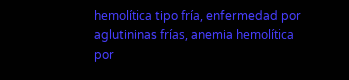hemolítica tipo fría, enfermedad por aglutininas frías, anemia hemolítica por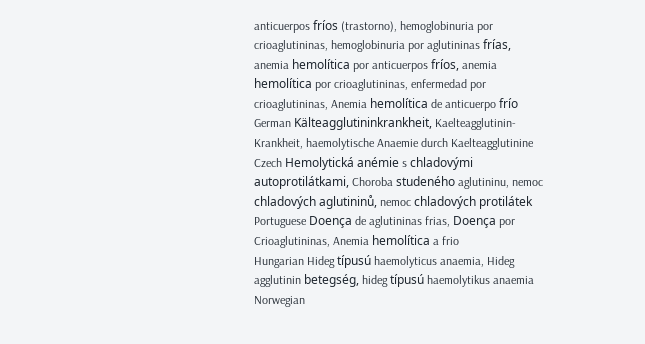anticuerpos fríos (trastorno), hemoglobinuria por crioaglutininas, hemoglobinuria por aglutininas frías, anemia hemolítica por anticuerpos fríos, anemia hemolítica por crioaglutininas, enfermedad por crioaglutininas, Anemia hemolítica de anticuerpo frío
German Kälteagglutininkrankheit, Kaelteagglutinin-Krankheit, haemolytische Anaemie durch Kaelteagglutinine
Czech Hemolytická anémie s chladovými autoprotilátkami, Choroba studeného aglutininu, nemoc chladových aglutininů, nemoc chladových protilátek
Portuguese Doença de aglutininas frias, Doença por Crioaglutininas, Anemia hemolítica a frio
Hungarian Hideg típusú haemolyticus anaemia, Hideg agglutinin betegség, hideg típusú haemolytikus anaemia
Norwegian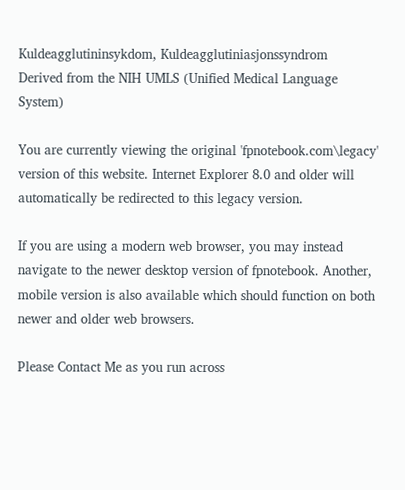Kuldeagglutininsykdom, Kuldeagglutiniasjonssyndrom
Derived from the NIH UMLS (Unified Medical Language System)

You are currently viewing the original 'fpnotebook.com\legacy' version of this website. Internet Explorer 8.0 and older will automatically be redirected to this legacy version.

If you are using a modern web browser, you may instead navigate to the newer desktop version of fpnotebook. Another, mobile version is also available which should function on both newer and older web browsers.

Please Contact Me as you run across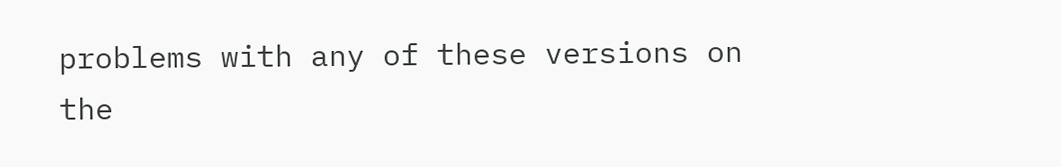problems with any of these versions on the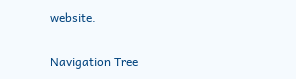website.

Navigation Tree